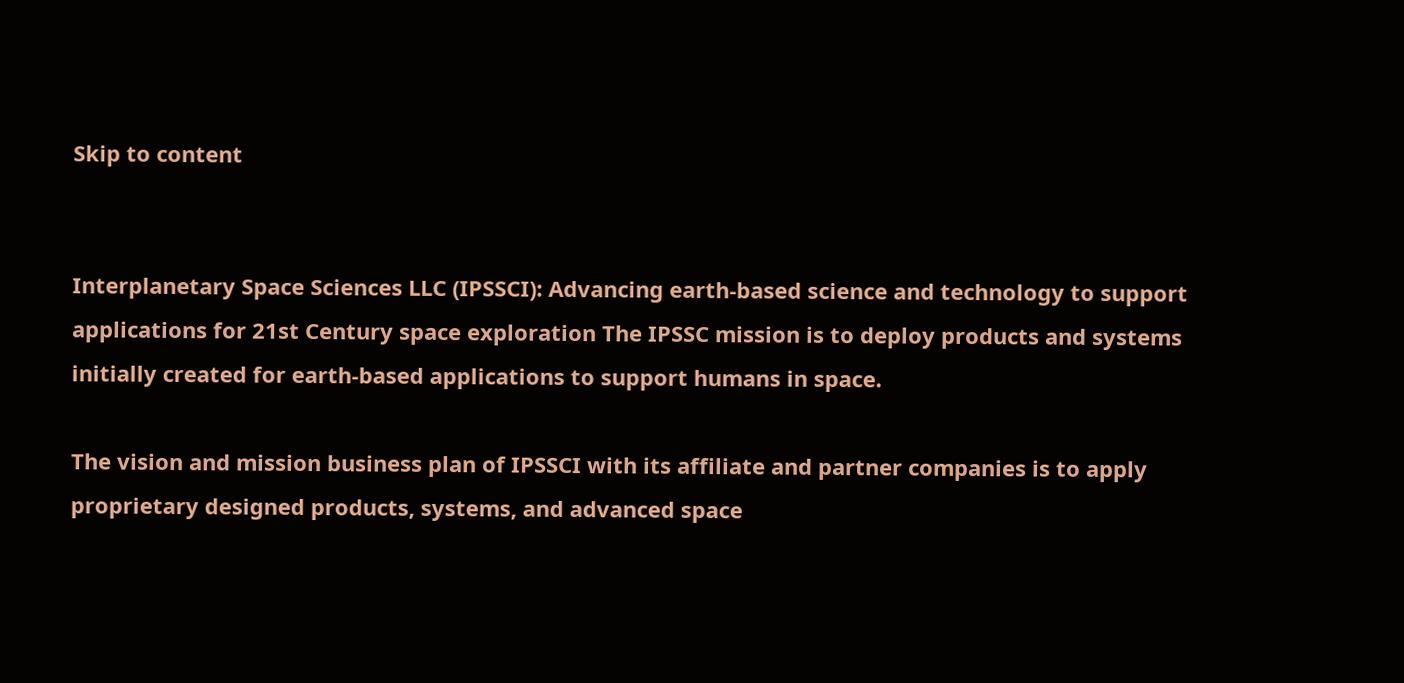Skip to content


Interplanetary Space Sciences LLC (IPSSCI): Advancing earth-based science and technology to support applications for 21st Century space exploration The IPSSC mission is to deploy products and systems initially created for earth-based applications to support humans in space.

The vision and mission business plan of IPSSCI with its affiliate and partner companies is to apply proprietary designed products, systems, and advanced space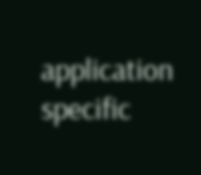application specific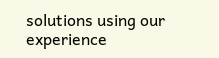solutions using our experience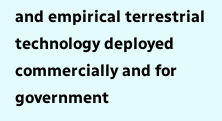and empirical terrestrial technology deployed commercially and for government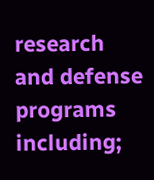research and defense programs including;